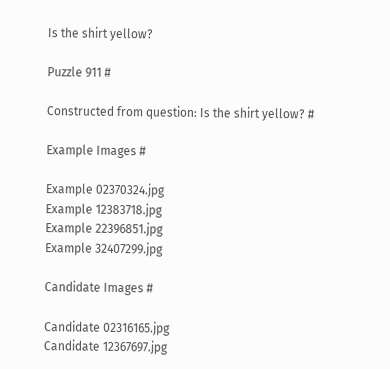Is the shirt yellow?

Puzzle 911 #

Constructed from question: Is the shirt yellow? #

Example Images #

Example 02370324.jpg
Example 12383718.jpg
Example 22396851.jpg
Example 32407299.jpg

Candidate Images #

Candidate 02316165.jpg
Candidate 12367697.jpg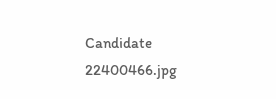Candidate 22400466.jpg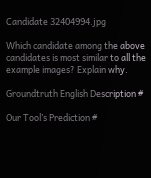Candidate 32404994.jpg

Which candidate among the above candidates is most similar to all the example images? Explain why.

Groundtruth English Description #

Our Tool’s Prediction #